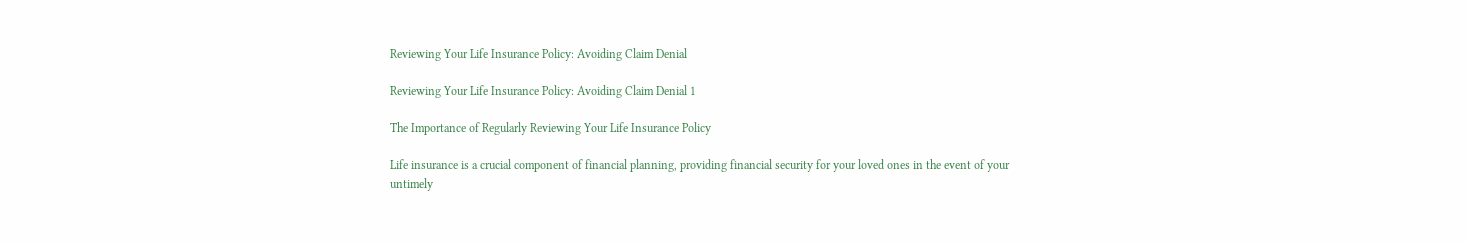Reviewing Your Life Insurance Policy: Avoiding Claim Denial

Reviewing Your Life Insurance Policy: Avoiding Claim Denial 1

The Importance of Regularly Reviewing Your Life Insurance Policy

Life insurance is a crucial component of financial planning, providing financial security for your loved ones in the event of your untimely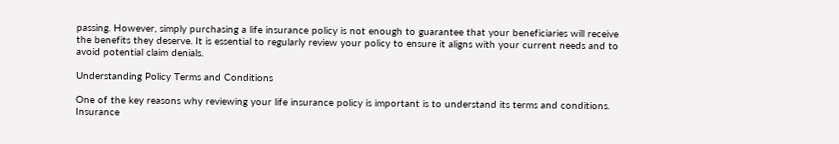passing. However, simply purchasing a life insurance policy is not enough to guarantee that your beneficiaries will receive the benefits they deserve. It is essential to regularly review your policy to ensure it aligns with your current needs and to avoid potential claim denials.

Understanding Policy Terms and Conditions

One of the key reasons why reviewing your life insurance policy is important is to understand its terms and conditions. Insurance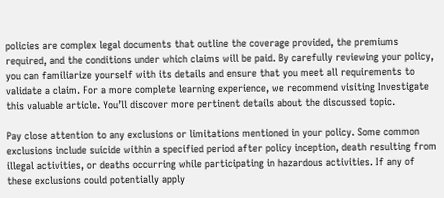policies are complex legal documents that outline the coverage provided, the premiums required, and the conditions under which claims will be paid. By carefully reviewing your policy, you can familiarize yourself with its details and ensure that you meet all requirements to validate a claim. For a more complete learning experience, we recommend visiting Investigate this valuable article. You’ll discover more pertinent details about the discussed topic.

Pay close attention to any exclusions or limitations mentioned in your policy. Some common exclusions include suicide within a specified period after policy inception, death resulting from illegal activities, or deaths occurring while participating in hazardous activities. If any of these exclusions could potentially apply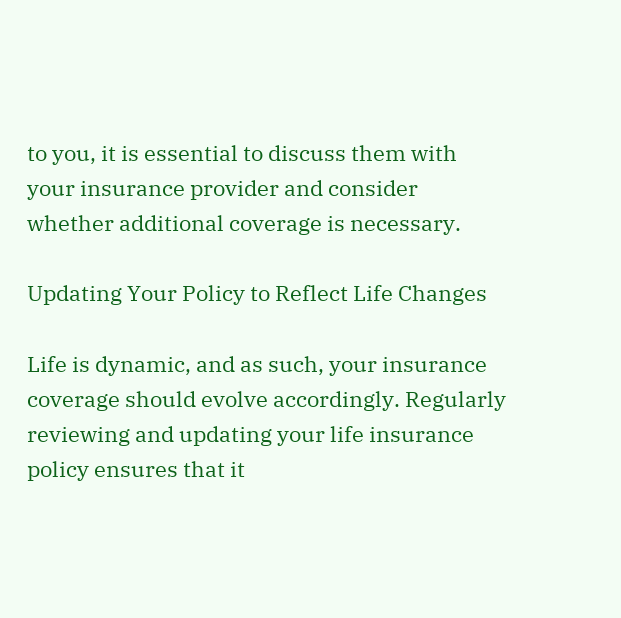to you, it is essential to discuss them with your insurance provider and consider whether additional coverage is necessary.

Updating Your Policy to Reflect Life Changes

Life is dynamic, and as such, your insurance coverage should evolve accordingly. Regularly reviewing and updating your life insurance policy ensures that it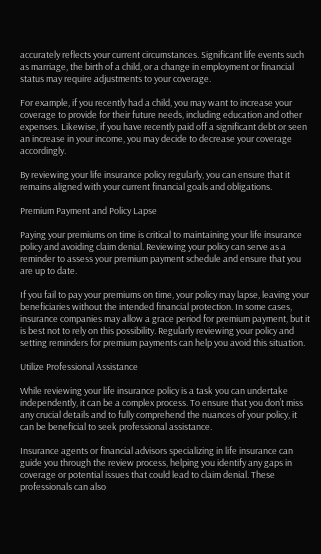accurately reflects your current circumstances. Significant life events such as marriage, the birth of a child, or a change in employment or financial status may require adjustments to your coverage.

For example, if you recently had a child, you may want to increase your coverage to provide for their future needs, including education and other expenses. Likewise, if you have recently paid off a significant debt or seen an increase in your income, you may decide to decrease your coverage accordingly.

By reviewing your life insurance policy regularly, you can ensure that it remains aligned with your current financial goals and obligations.

Premium Payment and Policy Lapse

Paying your premiums on time is critical to maintaining your life insurance policy and avoiding claim denial. Reviewing your policy can serve as a reminder to assess your premium payment schedule and ensure that you are up to date.

If you fail to pay your premiums on time, your policy may lapse, leaving your beneficiaries without the intended financial protection. In some cases, insurance companies may allow a grace period for premium payment, but it is best not to rely on this possibility. Regularly reviewing your policy and setting reminders for premium payments can help you avoid this situation.

Utilize Professional Assistance

While reviewing your life insurance policy is a task you can undertake independently, it can be a complex process. To ensure that you don’t miss any crucial details and to fully comprehend the nuances of your policy, it can be beneficial to seek professional assistance.

Insurance agents or financial advisors specializing in life insurance can guide you through the review process, helping you identify any gaps in coverage or potential issues that could lead to claim denial. These professionals can also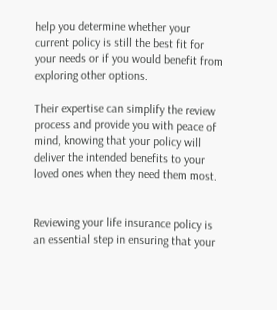help you determine whether your current policy is still the best fit for your needs or if you would benefit from exploring other options.

Their expertise can simplify the review process and provide you with peace of mind, knowing that your policy will deliver the intended benefits to your loved ones when they need them most.


Reviewing your life insurance policy is an essential step in ensuring that your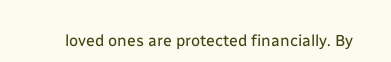loved ones are protected financially. By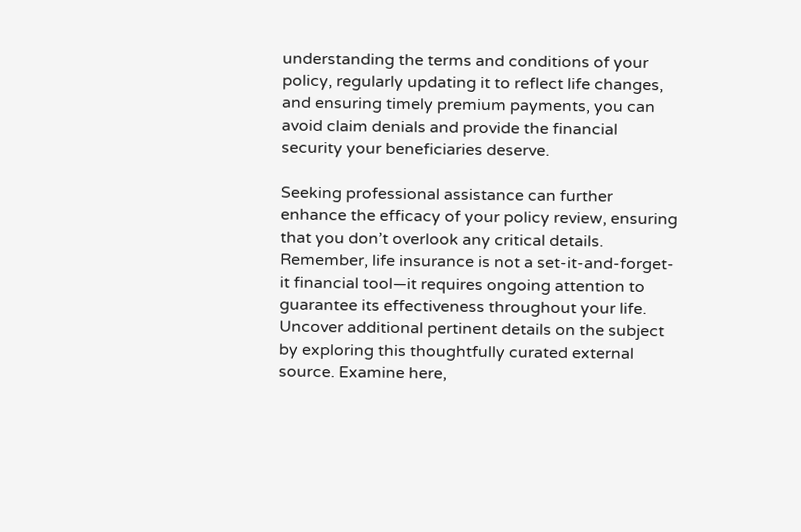understanding the terms and conditions of your policy, regularly updating it to reflect life changes, and ensuring timely premium payments, you can avoid claim denials and provide the financial security your beneficiaries deserve.

Seeking professional assistance can further enhance the efficacy of your policy review, ensuring that you don’t overlook any critical details. Remember, life insurance is not a set-it-and-forget-it financial tool—it requires ongoing attention to guarantee its effectiveness throughout your life. Uncover additional pertinent details on the subject by exploring this thoughtfully curated external source. Examine here,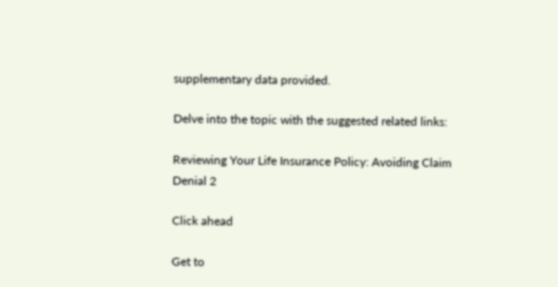supplementary data provided.

Delve into the topic with the suggested related links:

Reviewing Your Life Insurance Policy: Avoiding Claim Denial 2

Click ahead

Get to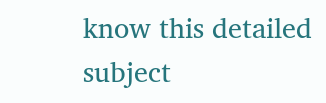know this detailed subject